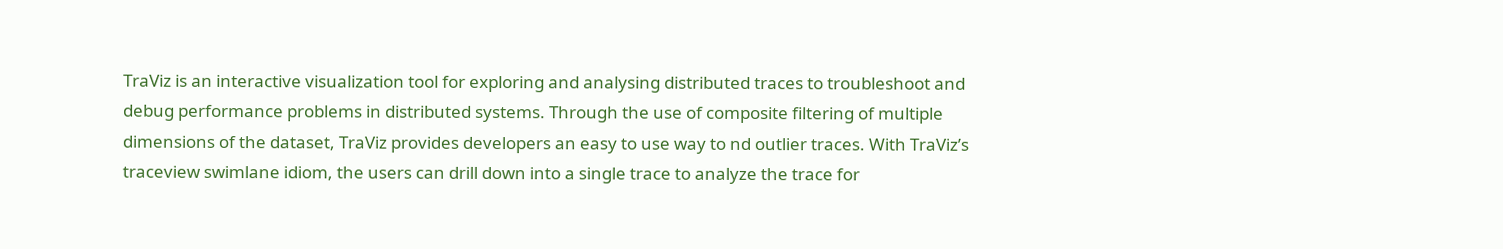TraViz is an interactive visualization tool for exploring and analysing distributed traces to troubleshoot and debug performance problems in distributed systems. Through the use of composite filtering of multiple dimensions of the dataset, TraViz provides developers an easy to use way to nd outlier traces. With TraViz’s traceview swimlane idiom, the users can drill down into a single trace to analyze the trace for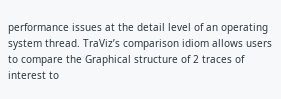performance issues at the detail level of an operating system thread. TraViz’s comparison idiom allows users to compare the Graphical structure of 2 traces of interest to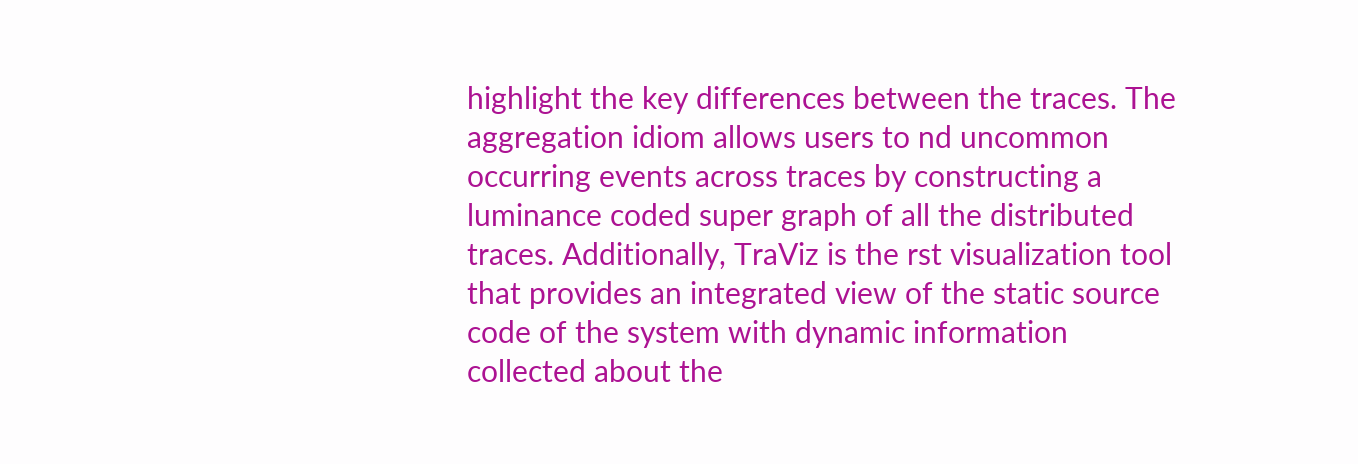highlight the key differences between the traces. The aggregation idiom allows users to nd uncommon occurring events across traces by constructing a luminance coded super graph of all the distributed traces. Additionally, TraViz is the rst visualization tool that provides an integrated view of the static source code of the system with dynamic information collected about the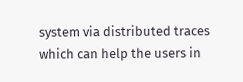system via distributed traces which can help the users in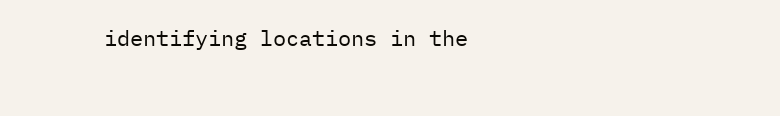identifying locations in the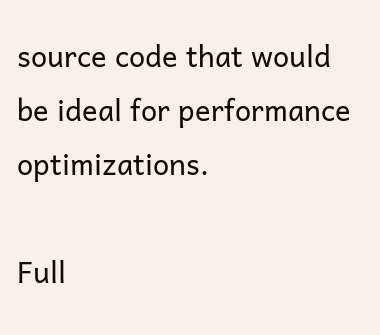source code that would be ideal for performance optimizations.

Full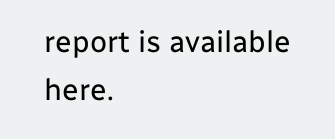report is available here.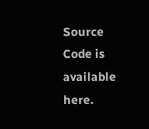Source Code is available here.